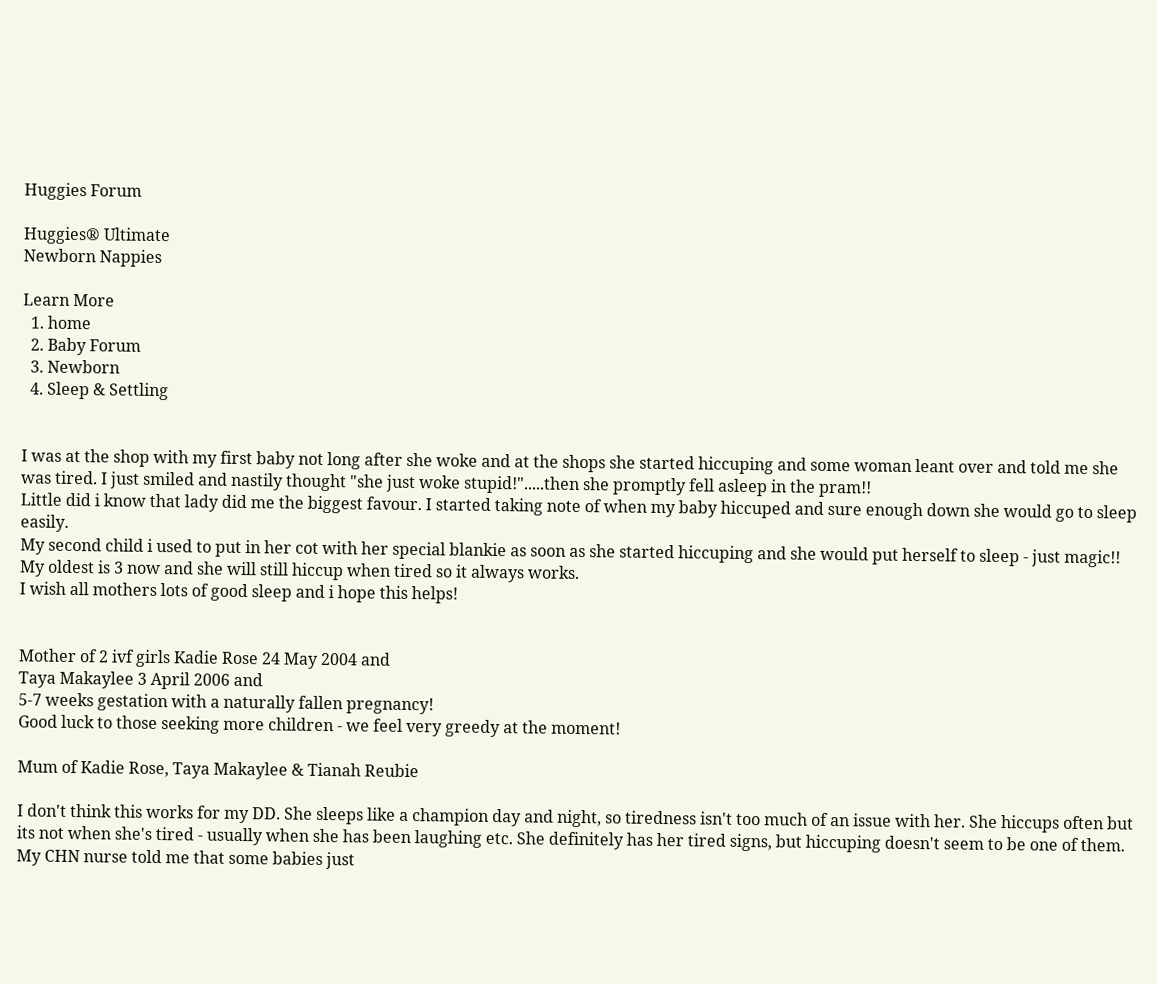Huggies Forum

Huggies® Ultimate
Newborn Nappies

Learn More
  1. home
  2. Baby Forum
  3. Newborn
  4. Sleep & Settling


I was at the shop with my first baby not long after she woke and at the shops she started hiccuping and some woman leant over and told me she was tired. I just smiled and nastily thought "she just woke stupid!".....then she promptly fell asleep in the pram!!
Little did i know that lady did me the biggest favour. I started taking note of when my baby hiccuped and sure enough down she would go to sleep easily.
My second child i used to put in her cot with her special blankie as soon as she started hiccuping and she would put herself to sleep - just magic!!
My oldest is 3 now and she will still hiccup when tired so it always works.
I wish all mothers lots of good sleep and i hope this helps!


Mother of 2 ivf girls Kadie Rose 24 May 2004 and
Taya Makaylee 3 April 2006 and
5-7 weeks gestation with a naturally fallen pregnancy!
Good luck to those seeking more children - we feel very greedy at the moment!

Mum of Kadie Rose, Taya Makaylee & Tianah Reubie

I don't think this works for my DD. She sleeps like a champion day and night, so tiredness isn't too much of an issue with her. She hiccups often but its not when she's tired - usually when she has been laughing etc. She definitely has her tired signs, but hiccuping doesn't seem to be one of them.
My CHN nurse told me that some babies just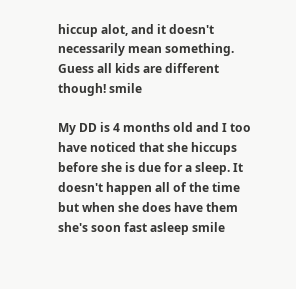hiccup alot, and it doesn't necessarily mean something.
Guess all kids are different though! smile

My DD is 4 months old and I too have noticed that she hiccups before she is due for a sleep. It doesn't happen all of the time but when she does have them she's soon fast asleep smile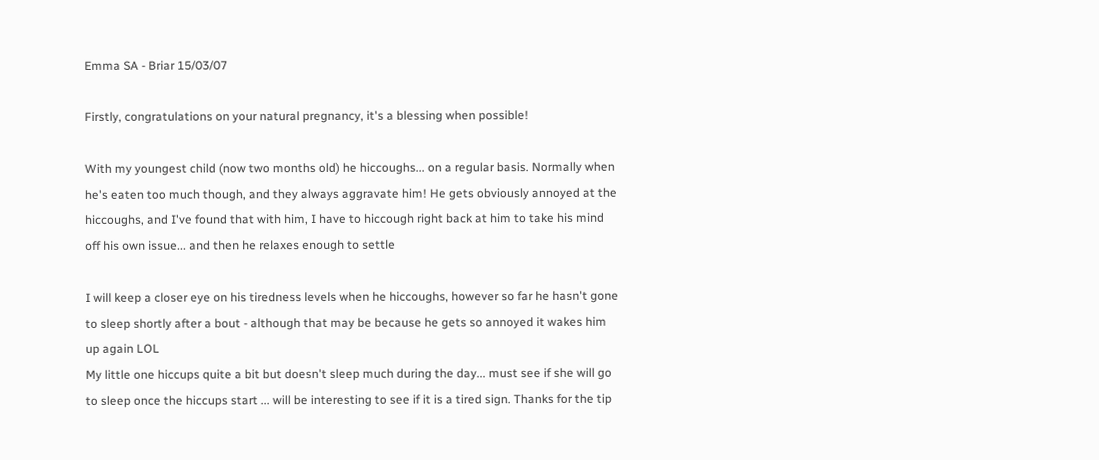Emma SA - Briar 15/03/07

Firstly, congratulations on your natural pregnancy, it's a blessing when possible!

With my youngest child (now two months old) he hiccoughs... on a regular basis. Normally when he's eaten too much though, and they always aggravate him! He gets obviously annoyed at the hiccoughs, and I've found that with him, I have to hiccough right back at him to take his mind off his own issue... and then he relaxes enough to settle

I will keep a closer eye on his tiredness levels when he hiccoughs, however so far he hasn't gone to sleep shortly after a bout - although that may be because he gets so annoyed it wakes him up again LOL
My little one hiccups quite a bit but doesn't sleep much during the day... must see if she will go to sleep once the hiccups start ... will be interesting to see if it is a tired sign. Thanks for the tip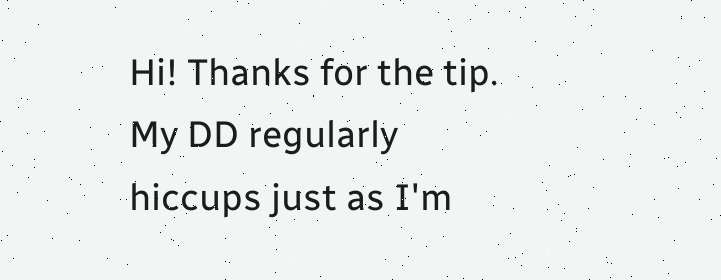Hi! Thanks for the tip. My DD regularly hiccups just as I'm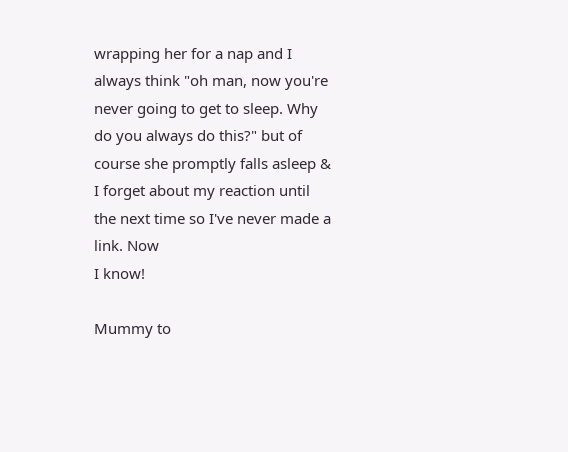wrapping her for a nap and I always think "oh man, now you're never going to get to sleep. Why do you always do this?" but of course she promptly falls asleep & I forget about my reaction until the next time so I've never made a link. Now
I know!

Mummy to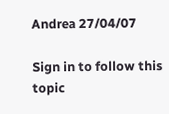Andrea 27/04/07

Sign in to follow this topic